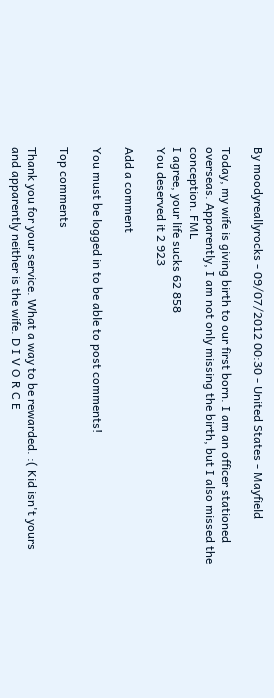By moodyreallyrocks - 09/07/2012 00:30 - United States - Mayfield

Today, my wife is giving birth to our first born. I am an officer stationed overseas. Apparently, I am not only missing the birth, but I also missed the conception. FML
I agree, your life sucks 62 858
You deserved it 2 923

Add a comment

You must be logged in to be able to post comments!

Top comments

Thank you for your service. What a way to be rewarded. :( Kid isn't yours and apparently neither is the wife. D I V O R C E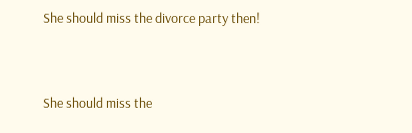She should miss the divorce party then!


She should miss the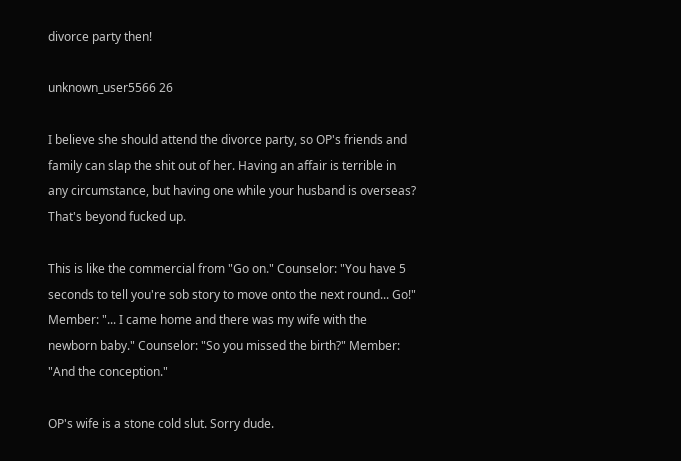divorce party then!

unknown_user5566 26

I believe she should attend the divorce party, so OP's friends and family can slap the shit out of her. Having an affair is terrible in any circumstance, but having one while your husband is overseas? That's beyond fucked up.

This is like the commercial from "Go on." Counselor: "You have 5 seconds to tell you're sob story to move onto the next round... Go!" Member: "... I came home and there was my wife with the newborn baby." Counselor: "So you missed the birth?" Member: "And the conception."

OP's wife is a stone cold slut. Sorry dude.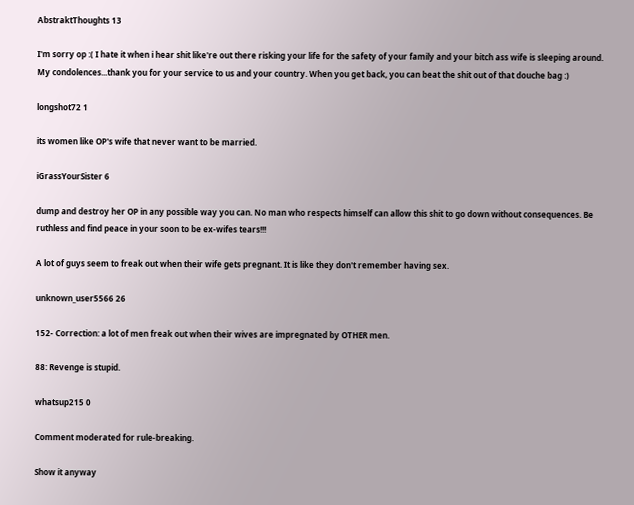AbstraktThoughts 13

I'm sorry op :( I hate it when i hear shit like're out there risking your life for the safety of your family and your bitch ass wife is sleeping around. My condolences...thank you for your service to us and your country. When you get back, you can beat the shit out of that douche bag :)

longshot72 1

its women like OP's wife that never want to be married.

iGrassYourSister 6

dump and destroy her OP in any possible way you can. No man who respects himself can allow this shit to go down without consequences. Be ruthless and find peace in your soon to be ex-wifes tears!!!

A lot of guys seem to freak out when their wife gets pregnant. It is like they don't remember having sex.

unknown_user5566 26

152- Correction: a lot of men freak out when their wives are impregnated by OTHER men.

88: Revenge is stupid.

whatsup215 0

Comment moderated for rule-breaking.

Show it anyway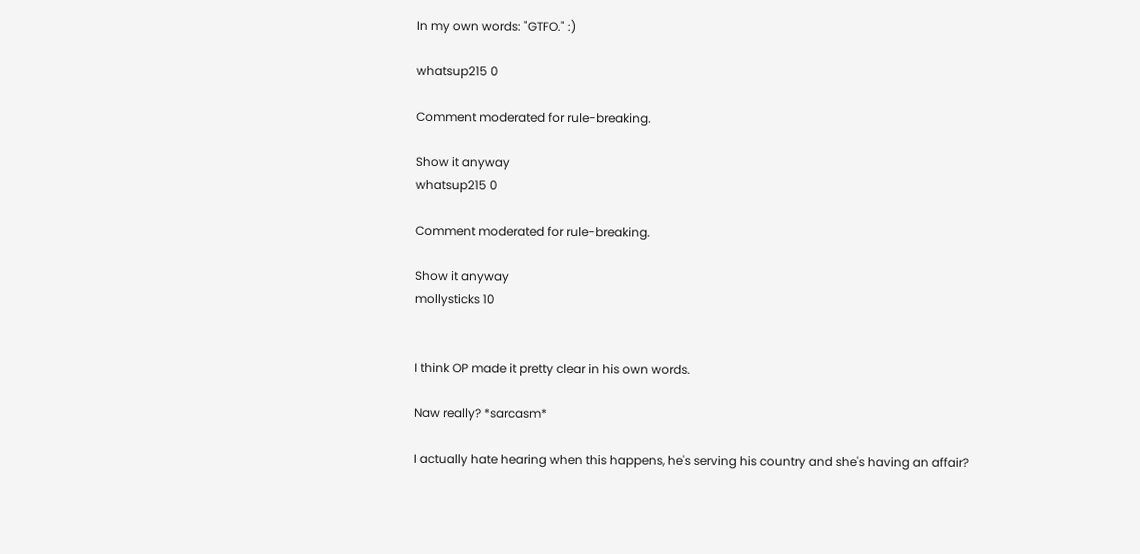In my own words: "GTFO." :)

whatsup215 0

Comment moderated for rule-breaking.

Show it anyway
whatsup215 0

Comment moderated for rule-breaking.

Show it anyway
mollysticks 10


I think OP made it pretty clear in his own words.

Naw really? *sarcasm*

I actually hate hearing when this happens, he's serving his country and she's having an affair?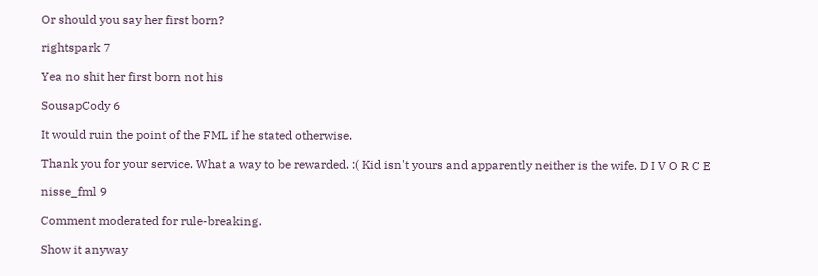Or should you say her first born?

rightspark 7

Yea no shit her first born not his

SousapCody 6

It would ruin the point of the FML if he stated otherwise.

Thank you for your service. What a way to be rewarded. :( Kid isn't yours and apparently neither is the wife. D I V O R C E

nisse_fml 9

Comment moderated for rule-breaking.

Show it anyway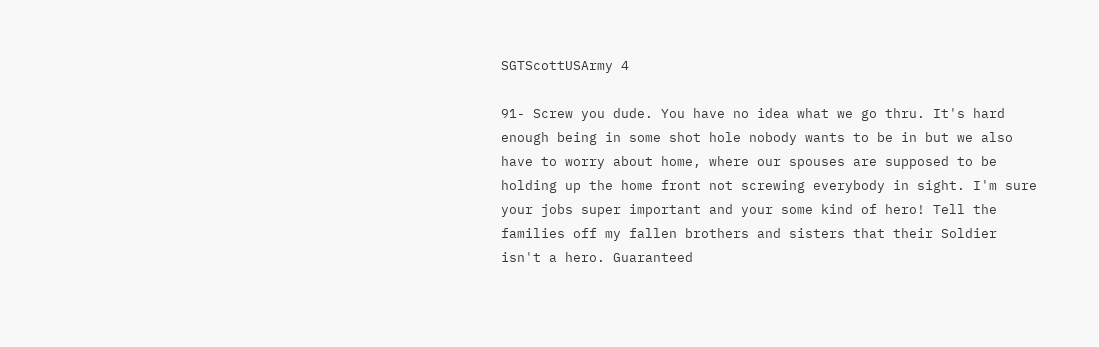SGTScottUSArmy 4

91- Screw you dude. You have no idea what we go thru. It's hard enough being in some shot hole nobody wants to be in but we also have to worry about home, where our spouses are supposed to be holding up the home front not screwing everybody in sight. I'm sure your jobs super important and your some kind of hero! Tell the families off my fallen brothers and sisters that their Soldier isn't a hero. Guaranteed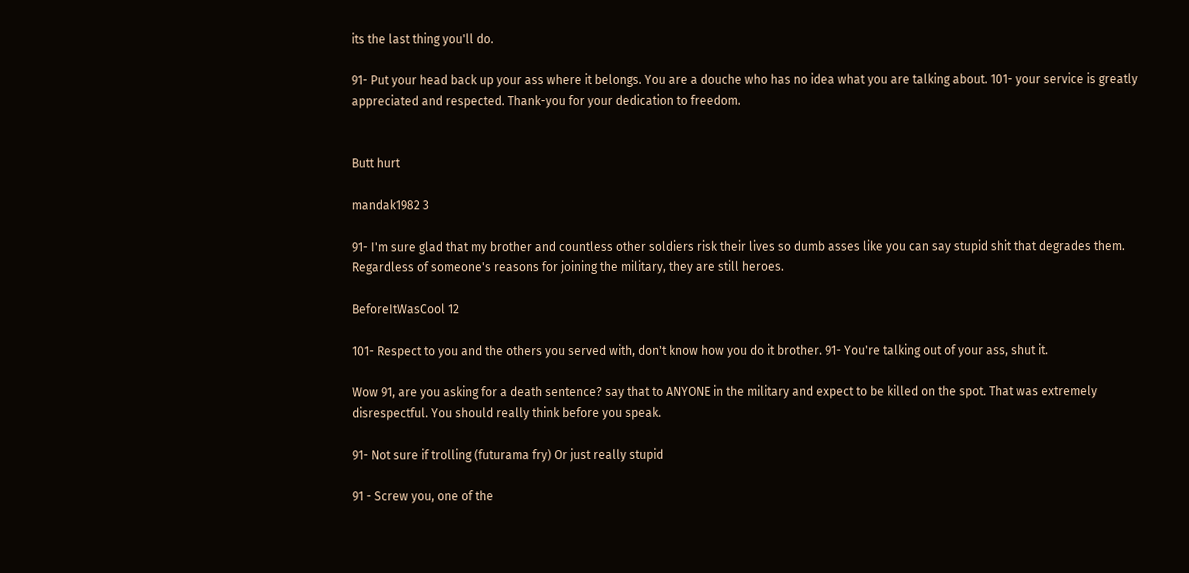its the last thing you'll do.

91- Put your head back up your ass where it belongs. You are a douche who has no idea what you are talking about. 101- your service is greatly appreciated and respected. Thank-you for your dedication to freedom.


Butt hurt

mandak1982 3

91- I'm sure glad that my brother and countless other soldiers risk their lives so dumb asses like you can say stupid shit that degrades them. Regardless of someone's reasons for joining the military, they are still heroes.

BeforeItWasCool 12

101- Respect to you and the others you served with, don't know how you do it brother. 91- You're talking out of your ass, shut it.

Wow 91, are you asking for a death sentence? say that to ANYONE in the military and expect to be killed on the spot. That was extremely disrespectful. You should really think before you speak.

91- Not sure if trolling (futurama fry) Or just really stupid

91 - Screw you, one of the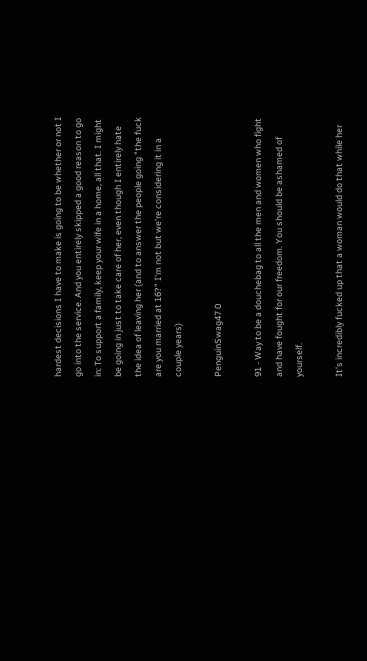hardest decisions I have to make is going to be whether or not I go into the service. And you entirely skipped a good reason to go in: To support a family, keep your wife in a home, all that. I might be going in just to take care of her, even though I entirely hate the idea of leaving her (and to answer the people going "the fuck are you married at 16?" I'm not but we're considering it in a couple years)

PenguinSwag47 0

91 - Way to be a douchebag to all the men and women who fight and have fought for our freedom. You should be ashamed of yourself.

It's incredibly fucked up that a woman would do that while her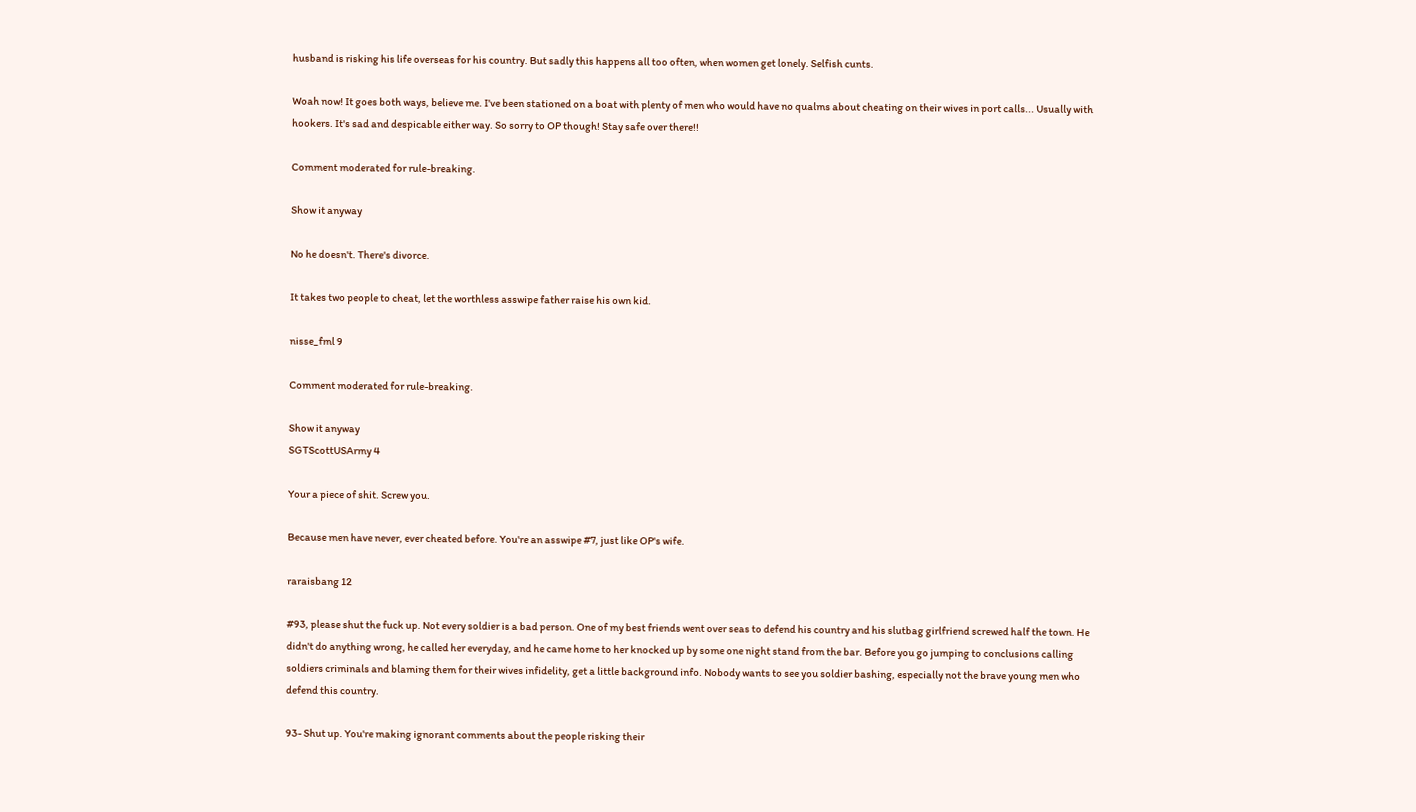husband is risking his life overseas for his country. But sadly this happens all too often, when women get lonely. Selfish cunts.

Woah now! It goes both ways, believe me. I've been stationed on a boat with plenty of men who would have no qualms about cheating on their wives in port calls... Usually with hookers. It's sad and despicable either way. So sorry to OP though! Stay safe over there!!

Comment moderated for rule-breaking.

Show it anyway

No he doesn't. There's divorce.

It takes two people to cheat, let the worthless asswipe father raise his own kid.

nisse_fml 9

Comment moderated for rule-breaking.

Show it anyway
SGTScottUSArmy 4

Your a piece of shit. Screw you.

Because men have never, ever cheated before. You're an asswipe #7, just like OP's wife.

raraisbang 12

#93, please shut the fuck up. Not every soldier is a bad person. One of my best friends went over seas to defend his country and his slutbag girlfriend screwed half the town. He didn't do anything wrong, he called her everyday, and he came home to her knocked up by some one night stand from the bar. Before you go jumping to conclusions calling soldiers criminals and blaming them for their wives infidelity, get a little background info. Nobody wants to see you soldier bashing, especially not the brave young men who defend this country.

93- Shut up. You're making ignorant comments about the people risking their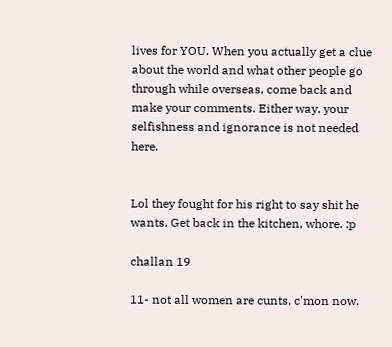lives for YOU. When you actually get a clue about the world and what other people go through while overseas, come back and make your comments. Either way, your selfishness and ignorance is not needed here.


Lol they fought for his right to say shit he wants. Get back in the kitchen, whore. :p

challan 19

11- not all women are cunts, c'mon now.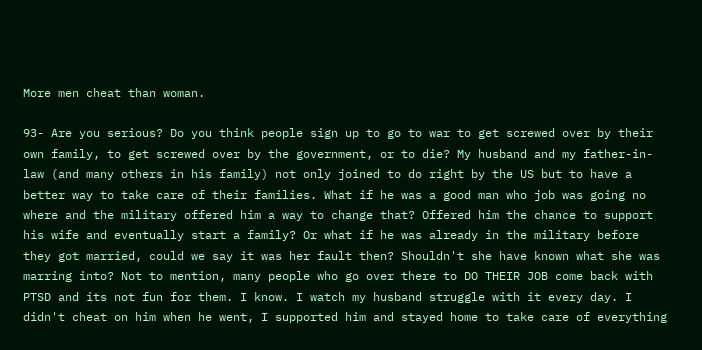More men cheat than woman.

93- Are you serious? Do you think people sign up to go to war to get screwed over by their own family, to get screwed over by the government, or to die? My husband and my father-in-law (and many others in his family) not only joined to do right by the US but to have a better way to take care of their families. What if he was a good man who job was going no where and the military offered him a way to change that? Offered him the chance to support his wife and eventually start a family? Or what if he was already in the military before they got married, could we say it was her fault then? Shouldn't she have known what she was marring into? Not to mention, many people who go over there to DO THEIR JOB come back with PTSD and its not fun for them. I know. I watch my husband struggle with it every day. I didn't cheat on him when he went, I supported him and stayed home to take care of everything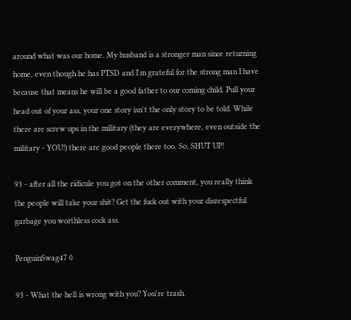around what was our home. My husband is a stronger man since returning home, even though he has PTSD and I'm grateful for the strong man I have because that means he will be a good father to our coming child. Pull your head out of your ass, your one story isn't the only story to be told. While there are screw ups in the military (they are everywhere, even outside the military - YOU!) there are good people there too. So, SHUT UP!

93 - after all the ridicule you got on the other comment, you really think the people will take your shit? Get the fuck out with your disrespectful garbage you worthless cock ass.

PenguinSwag47 0

93 - What the hell is wrong with you? You're trash.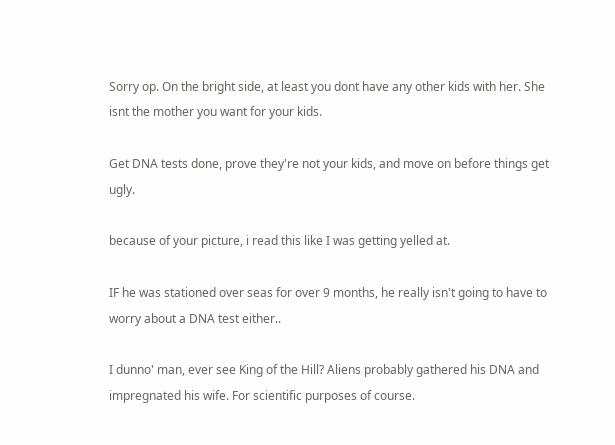Sorry op. On the bright side, at least you dont have any other kids with her. She isnt the mother you want for your kids.

Get DNA tests done, prove they're not your kids, and move on before things get ugly.

because of your picture, i read this like I was getting yelled at.

IF he was stationed over seas for over 9 months, he really isn't going to have to worry about a DNA test either..

I dunno' man, ever see King of the Hill? Aliens probably gathered his DNA and impregnated his wife. For scientific purposes of course.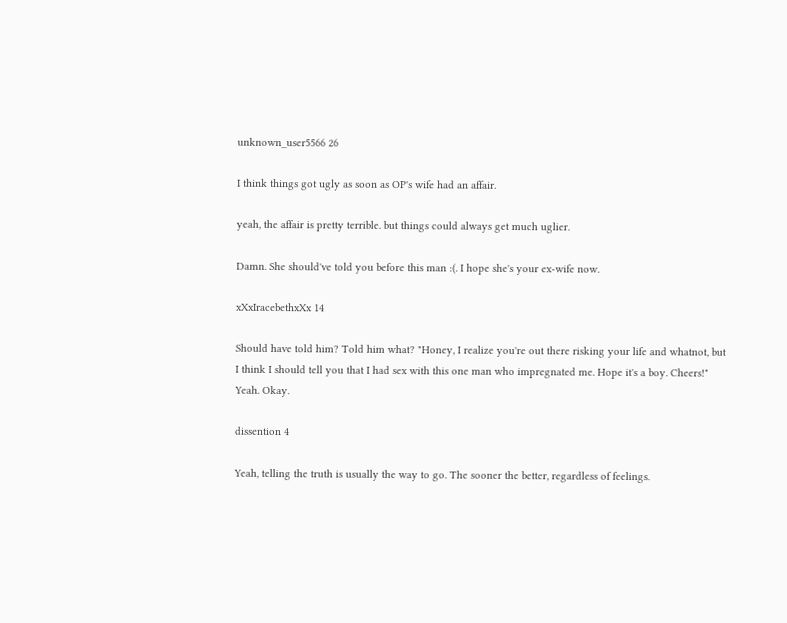unknown_user5566 26

I think things got ugly as soon as OP's wife had an affair.

yeah, the affair is pretty terrible. but things could always get much uglier.

Damn. She should've told you before this man :(. I hope she's your ex-wife now.

xXxIracebethxXx 14

Should have told him? Told him what? "Honey, I realize you're out there risking your life and whatnot, but I think I should tell you that I had sex with this one man who impregnated me. Hope it's a boy. Cheers!" Yeah. Okay.

dissention 4

Yeah, telling the truth is usually the way to go. The sooner the better, regardless of feelings.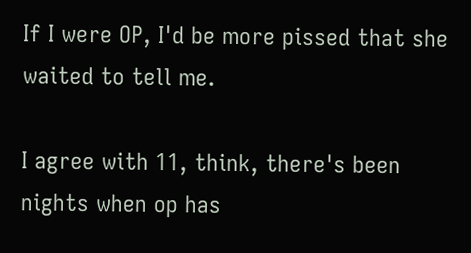If I were OP, I'd be more pissed that she waited to tell me.

I agree with 11, think, there's been nights when op has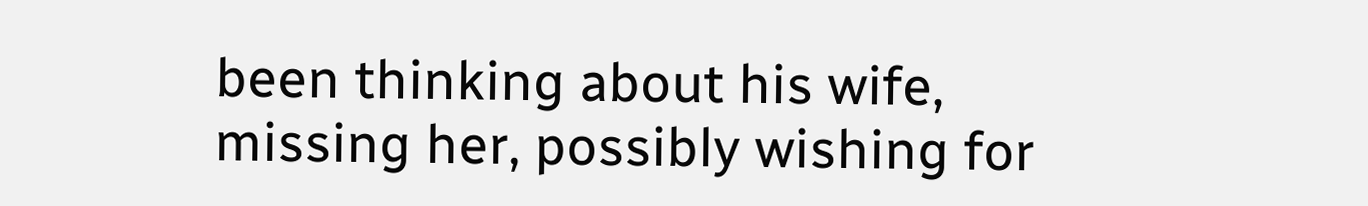been thinking about his wife, missing her, possibly wishing for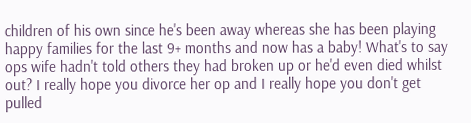children of his own since he's been away whereas she has been playing happy families for the last 9+ months and now has a baby! What's to say ops wife hadn't told others they had broken up or he'd even died whilst out? I really hope you divorce her op and I really hope you don't get pulled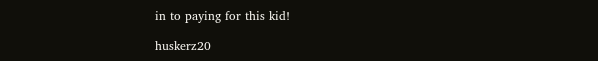in to paying for this kid!

huskerz20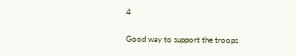4

Good way to support the troops